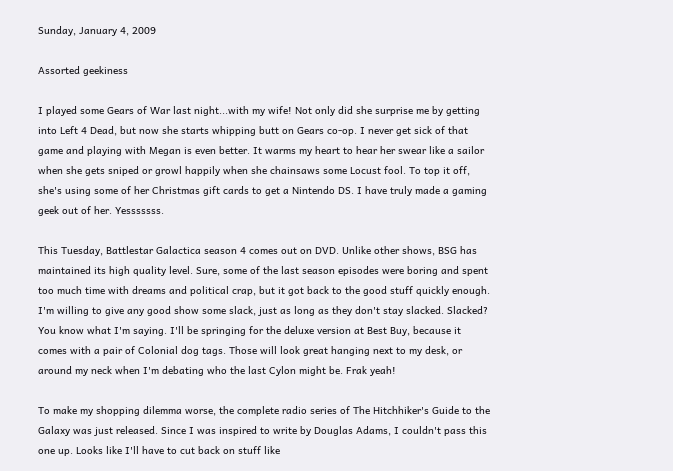Sunday, January 4, 2009

Assorted geekiness

I played some Gears of War last night...with my wife! Not only did she surprise me by getting into Left 4 Dead, but now she starts whipping butt on Gears co-op. I never get sick of that game and playing with Megan is even better. It warms my heart to hear her swear like a sailor when she gets sniped or growl happily when she chainsaws some Locust fool. To top it off, she's using some of her Christmas gift cards to get a Nintendo DS. I have truly made a gaming geek out of her. Yesssssss.

This Tuesday, Battlestar Galactica season 4 comes out on DVD. Unlike other shows, BSG has maintained its high quality level. Sure, some of the last season episodes were boring and spent too much time with dreams and political crap, but it got back to the good stuff quickly enough. I'm willing to give any good show some slack, just as long as they don't stay slacked. Slacked? You know what I'm saying. I'll be springing for the deluxe version at Best Buy, because it comes with a pair of Colonial dog tags. Those will look great hanging next to my desk, or around my neck when I'm debating who the last Cylon might be. Frak yeah!

To make my shopping dilemma worse, the complete radio series of The Hitchhiker's Guide to the Galaxy was just released. Since I was inspired to write by Douglas Adams, I couldn't pass this one up. Looks like I'll have to cut back on stuff like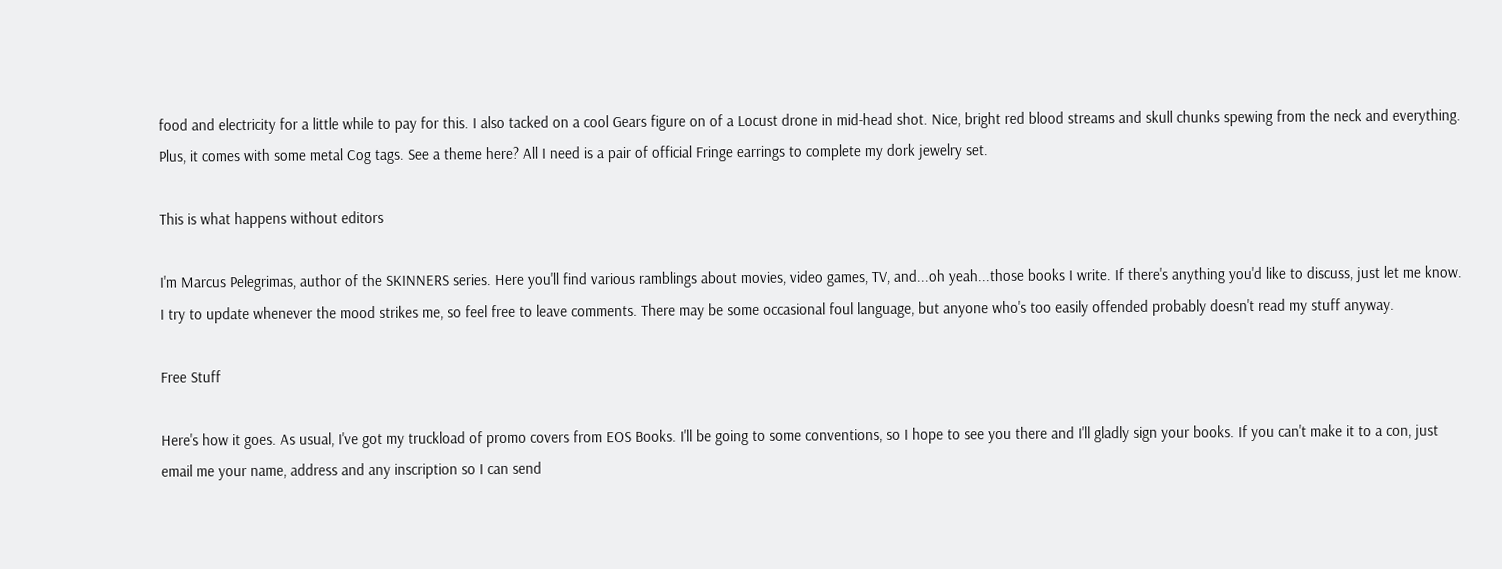food and electricity for a little while to pay for this. I also tacked on a cool Gears figure on of a Locust drone in mid-head shot. Nice, bright red blood streams and skull chunks spewing from the neck and everything. Plus, it comes with some metal Cog tags. See a theme here? All I need is a pair of official Fringe earrings to complete my dork jewelry set.

This is what happens without editors

I'm Marcus Pelegrimas, author of the SKINNERS series. Here you'll find various ramblings about movies, video games, TV, and...oh yeah...those books I write. If there's anything you'd like to discuss, just let me know. I try to update whenever the mood strikes me, so feel free to leave comments. There may be some occasional foul language, but anyone who's too easily offended probably doesn't read my stuff anyway.

Free Stuff

Here's how it goes. As usual, I've got my truckload of promo covers from EOS Books. I'll be going to some conventions, so I hope to see you there and I'll gladly sign your books. If you can't make it to a con, just email me your name, address and any inscription so I can send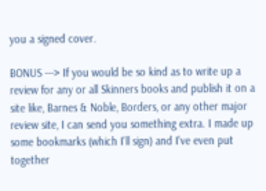you a signed cover.

BONUS ---> If you would be so kind as to write up a review for any or all Skinners books and publish it on a site like, Barnes & Noble, Borders, or any other major review site, I can send you something extra. I made up some bookmarks (which I'll sign) and I've even put together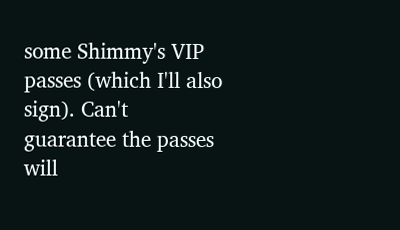some Shimmy's VIP passes (which I'll also sign). Can't guarantee the passes will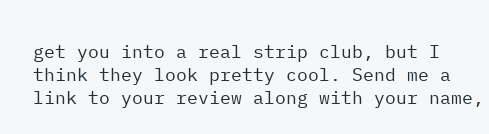get you into a real strip club, but I think they look pretty cool. Send me a link to your review along with your name,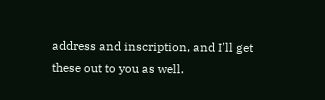address and inscription, and I'll get these out to you as well.